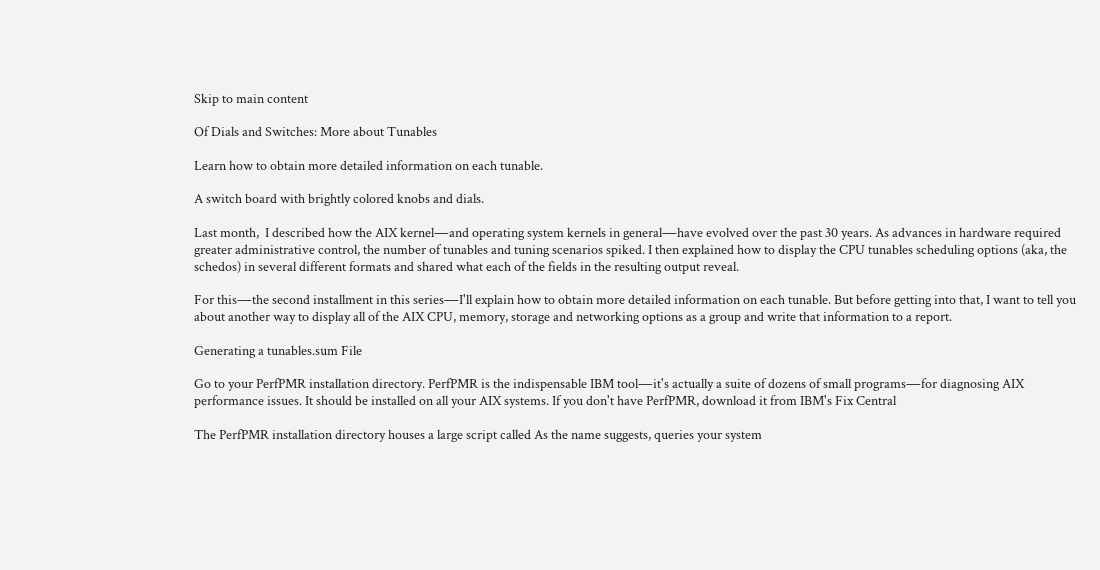Skip to main content

Of Dials and Switches: More about Tunables

Learn how to obtain more detailed information on each tunable.

A switch board with brightly colored knobs and dials.

Last month,  I described how the AIX kernel―and operating system kernels in general―have evolved over the past 30 years. As advances in hardware required greater administrative control, the number of tunables and tuning scenarios spiked. I then explained how to display the CPU tunables scheduling options (aka, the schedos) in several different formats and shared what each of the fields in the resulting output reveal.

For this―the second installment in this series―I'll explain how to obtain more detailed information on each tunable. But before getting into that, I want to tell you about another way to display all of the AIX CPU, memory, storage and networking options as a group and write that information to a report.

Generating a tunables.sum File

Go to your PerfPMR installation directory. PerfPMR is the indispensable IBM tool―it's actually a suite of dozens of small programs―for diagnosing AIX performance issues. It should be installed on all your AIX systems. If you don't have PerfPMR, download it from IBM's Fix Central

The PerfPMR installation directory houses a large script called As the name suggests, queries your system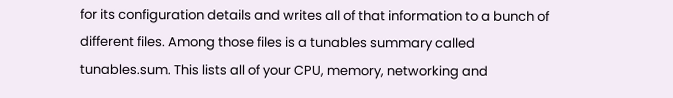for its configuration details and writes all of that information to a bunch of different files. Among those files is a tunables summary called tunables.sum. This lists all of your CPU, memory, networking and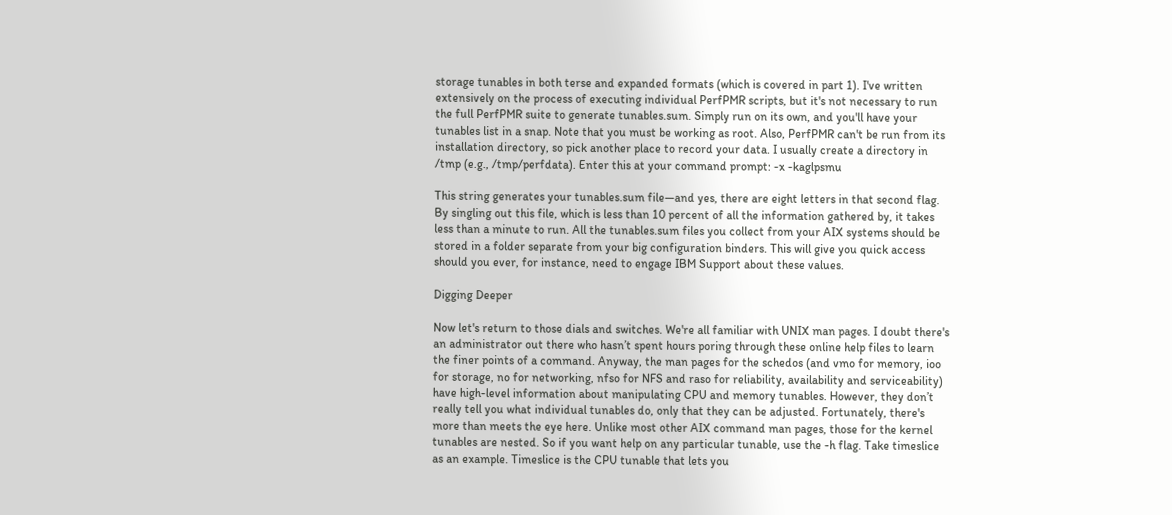storage tunables in both terse and expanded formats (which is covered in part 1). I've written extensively on the process of executing individual PerfPMR scripts, but it's not necessary to run the full PerfPMR suite to generate tunables.sum. Simply run on its own, and you'll have your tunables list in a snap. Note that you must be working as root. Also, PerfPMR can't be run from its installation directory, so pick another place to record your data. I usually create a directory in /tmp (e.g., /tmp/perfdata). Enter this at your command prompt: -x -kaglpsmu

This string generates your tunables.sum file―and yes, there are eight letters in that second flag. By singling out this file, which is less than 10 percent of all the information gathered by, it takes less than a minute to run. All the tunables.sum files you collect from your AIX systems should be stored in a folder separate from your big configuration binders. This will give you quick access should you ever, for instance, need to engage IBM Support about these values.

Digging Deeper

Now let's return to those dials and switches. We're all familiar with UNIX man pages. I doubt there's an administrator out there who hasn’t spent hours poring through these online help files to learn the finer points of a command. Anyway, the man pages for the schedos (and vmo for memory, ioo for storage, no for networking, nfso for NFS and raso for reliability, availability and serviceability) have high-level information about manipulating CPU and memory tunables. However, they don’t really tell you what individual tunables do, only that they can be adjusted. Fortunately, there's more than meets the eye here. Unlike most other AIX command man pages, those for the kernel tunables are nested. So if you want help on any particular tunable, use the -h flag. Take timeslice as an example. Timeslice is the CPU tunable that lets you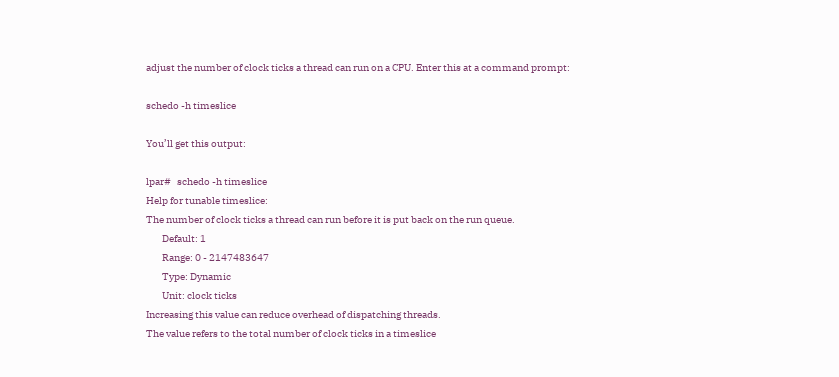adjust the number of clock ticks a thread can run on a CPU. Enter this at a command prompt:

schedo -h timeslice

You’ll get this output:

lpar#   schedo -h timeslice
Help for tunable timeslice:
The number of clock ticks a thread can run before it is put back on the run queue.
        Default: 1
        Range: 0 - 2147483647
        Type: Dynamic
        Unit: clock ticks
Increasing this value can reduce overhead of dispatching threads.
The value refers to the total number of clock ticks in a timeslice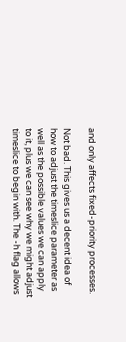and only affects fixed-priority processes.

Not bad. This gives us a decent idea of how to adjust the timeslice parameter as well as the possible values we can apply to it, plus we can see why we might adjust timeslice to begin with. The -h flag allows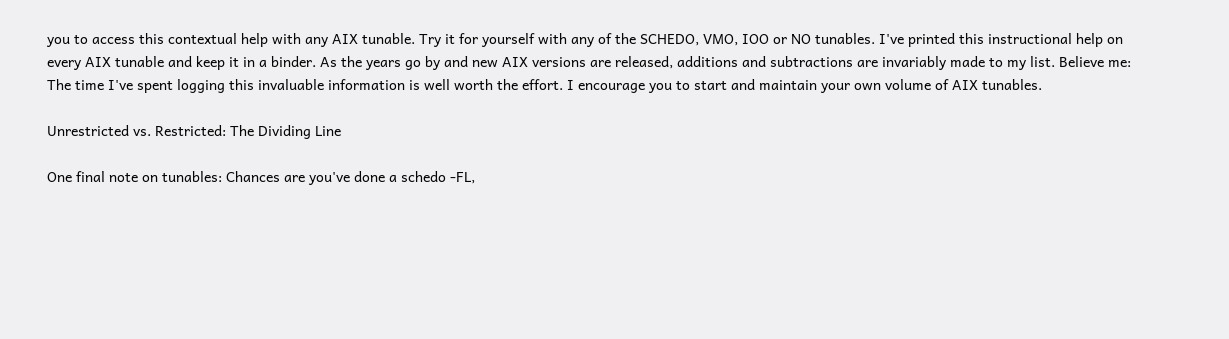you to access this contextual help with any AIX tunable. Try it for yourself with any of the SCHEDO, VMO, IOO or NO tunables. I've printed this instructional help on every AIX tunable and keep it in a binder. As the years go by and new AIX versions are released, additions and subtractions are invariably made to my list. Believe me: The time I've spent logging this invaluable information is well worth the effort. I encourage you to start and maintain your own volume of AIX tunables.

Unrestricted vs. Restricted: The Dividing Line

One final note on tunables: Chances are you've done a schedo -FL,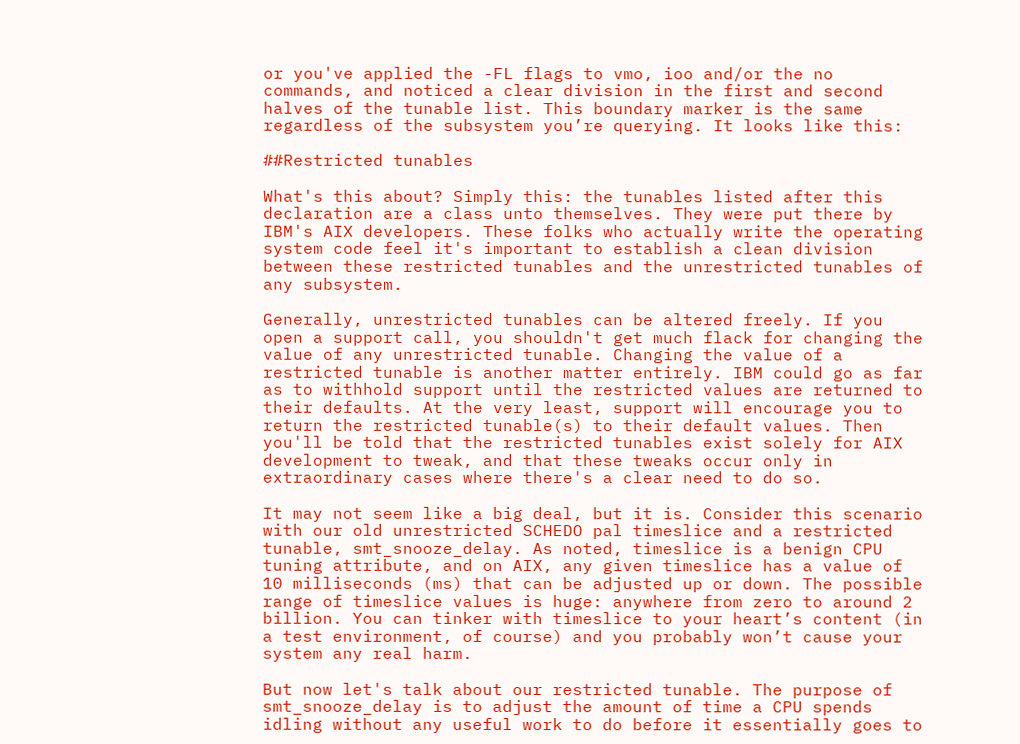or you've applied the -FL flags to vmo, ioo and/or the no commands, and noticed a clear division in the first and second halves of the tunable list. This boundary marker is the same regardless of the subsystem you’re querying. It looks like this:

##Restricted tunables

What's this about? Simply this: the tunables listed after this declaration are a class unto themselves. They were put there by IBM's AIX developers. These folks who actually write the operating system code feel it's important to establish a clean division between these restricted tunables and the unrestricted tunables of any subsystem.

Generally, unrestricted tunables can be altered freely. If you open a support call, you shouldn't get much flack for changing the value of any unrestricted tunable. Changing the value of a restricted tunable is another matter entirely. IBM could go as far as to withhold support until the restricted values are returned to their defaults. At the very least, support will encourage you to return the restricted tunable(s) to their default values. Then you'll be told that the restricted tunables exist solely for AIX development to tweak, and that these tweaks occur only in extraordinary cases where there's a clear need to do so.

It may not seem like a big deal, but it is. Consider this scenario with our old unrestricted SCHEDO pal timeslice and a restricted tunable, smt_snooze_delay. As noted, timeslice is a benign CPU tuning attribute, and on AIX, any given timeslice has a value of 10 milliseconds (ms) that can be adjusted up or down. The possible range of timeslice values is huge: anywhere from zero to around 2 billion. You can tinker with timeslice to your heart’s content (in a test environment, of course) and you probably won’t cause your system any real harm.

But now let's talk about our restricted tunable. The purpose of smt_snooze_delay is to adjust the amount of time a CPU spends idling without any useful work to do before it essentially goes to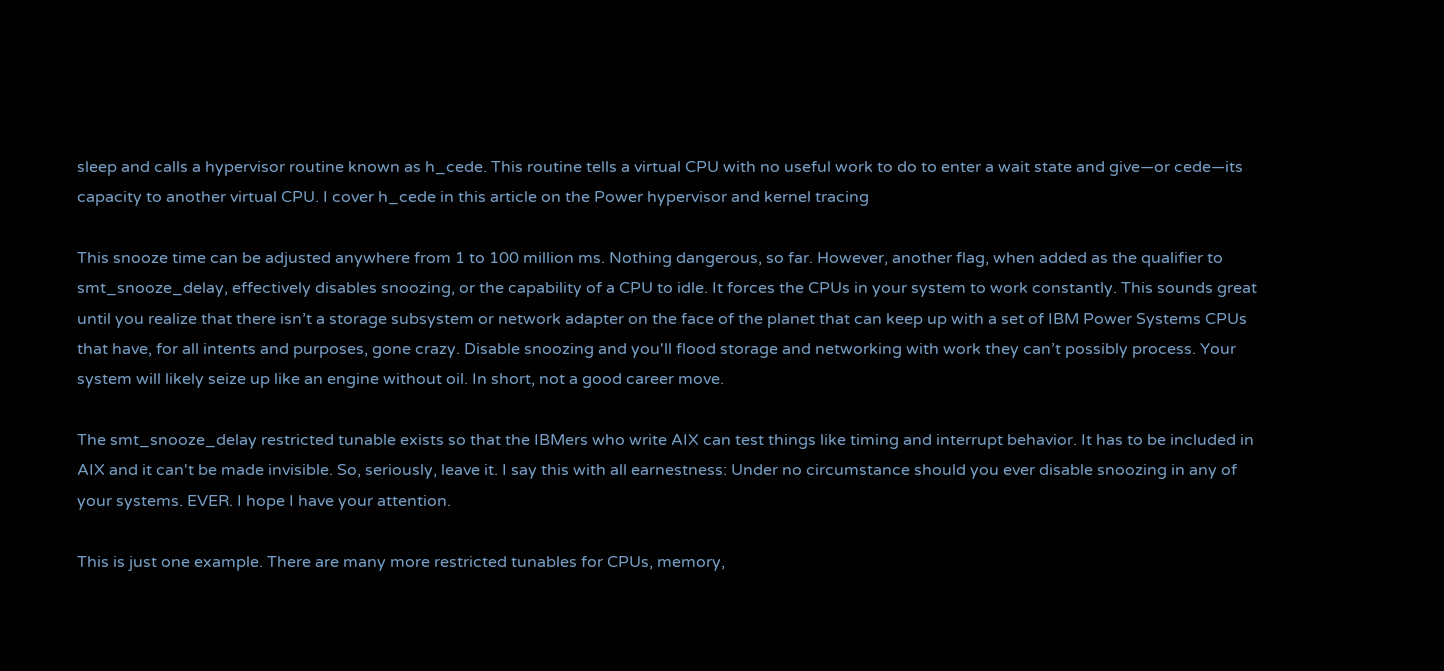sleep and calls a hypervisor routine known as h_cede. This routine tells a virtual CPU with no useful work to do to enter a wait state and give―or cede―its capacity to another virtual CPU. I cover h_cede in this article on the Power hypervisor and kernel tracing

This snooze time can be adjusted anywhere from 1 to 100 million ms. Nothing dangerous, so far. However, another flag, when added as the qualifier to smt_snooze_delay, effectively disables snoozing, or the capability of a CPU to idle. It forces the CPUs in your system to work constantly. This sounds great until you realize that there isn’t a storage subsystem or network adapter on the face of the planet that can keep up with a set of IBM Power Systems CPUs that have, for all intents and purposes, gone crazy. Disable snoozing and you'll flood storage and networking with work they can’t possibly process. Your system will likely seize up like an engine without oil. In short, not a good career move.

The smt_snooze_delay restricted tunable exists so that the IBMers who write AIX can test things like timing and interrupt behavior. It has to be included in AIX and it can't be made invisible. So, seriously, leave it. I say this with all earnestness: Under no circumstance should you ever disable snoozing in any of your systems. EVER. I hope I have your attention.

This is just one example. There are many more restricted tunables for CPUs, memory,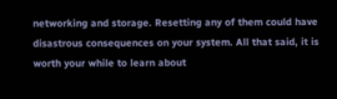networking and storage. Resetting any of them could have disastrous consequences on your system. All that said, it is worth your while to learn about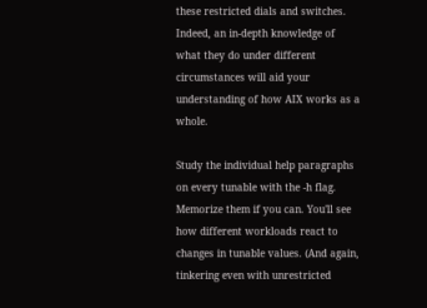these restricted dials and switches. Indeed, an in-depth knowledge of what they do under different circumstances will aid your understanding of how AIX works as a whole.

Study the individual help paragraphs on every tunable with the -h flag. Memorize them if you can. You'll see how different workloads react to changes in tunable values. (And again, tinkering even with unrestricted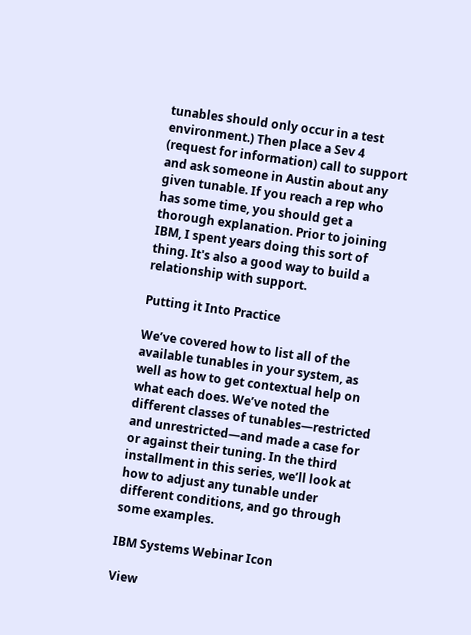tunables should only occur in a test environment.) Then place a Sev 4 (request for information) call to support and ask someone in Austin about any given tunable. If you reach a rep who has some time, you should get a thorough explanation. Prior to joining IBM, I spent years doing this sort of thing. It's also a good way to build a relationship with support.

Putting it Into Practice

We’ve covered how to list all of the available tunables in your system, as well as how to get contextual help on what each does. We’ve noted the different classes of tunables―restricted and unrestricted―and made a case for or against their tuning. In the third installment in this series, we’ll look at how to adjust any tunable under different conditions, and go through some examples.

IBM Systems Webinar Icon

View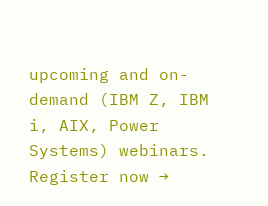upcoming and on-demand (IBM Z, IBM i, AIX, Power Systems) webinars.
Register now →